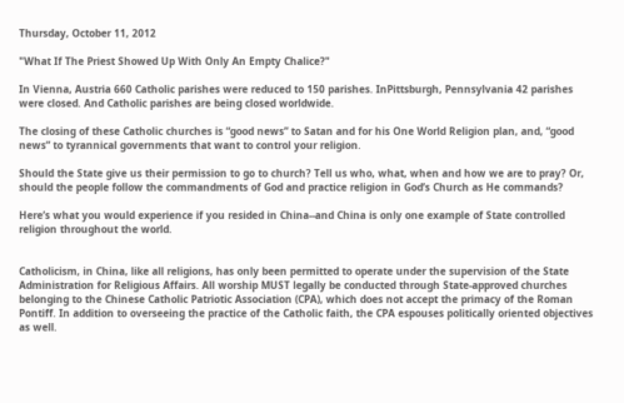Thursday, October 11, 2012

"What If The Priest Showed Up With Only An Empty Chalice?"

In Vienna, Austria 660 Catholic parishes were reduced to 150 parishes. InPittsburgh, Pennsylvania 42 parishes were closed. And Catholic parishes are being closed worldwide.

The closing of these Catholic churches is “good news” to Satan and for his One World Religion plan, and, “good news” to tyrannical governments that want to control your religion.

Should the State give us their permission to go to church? Tell us who, what, when and how we are to pray? Or, should the people follow the commandments of God and practice religion in God’s Church as He commands?

Here’s what you would experience if you resided in China--and China is only one example of State controlled religion throughout the world.


Catholicism, in China, like all religions, has only been permitted to operate under the supervision of the State Administration for Religious Affairs. All worship MUST legally be conducted through State-approved churches belonging to the Chinese Catholic Patriotic Association (CPA), which does not accept the primacy of the Roman Pontiff. In addition to overseeing the practice of the Catholic faith, the CPA espouses politically oriented objectives as well.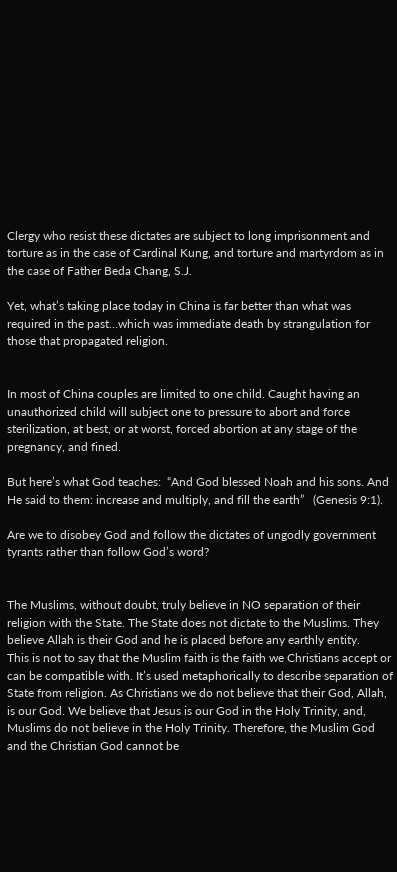Clergy who resist these dictates are subject to long imprisonment and torture as in the case of Cardinal Kung, and torture and martyrdom as in the case of Father Beda Chang, S.J.

Yet, what’s taking place today in China is far better than what was required in the past…which was immediate death by strangulation for those that propagated religion.


In most of China couples are limited to one child. Caught having an unauthorized child will subject one to pressure to abort and force sterilization, at best, or at worst, forced abortion at any stage of the pregnancy, and fined.

But here’s what God teaches:  “And God blessed Noah and his sons. And He said to them: increase and multiply, and fill the earth”   (Genesis 9:1).

Are we to disobey God and follow the dictates of ungodly government tyrants rather than follow God’s word?


The Muslims, without doubt, truly believe in NO separation of their religion with the State. The State does not dictate to the Muslims. They believe Allah is their God and he is placed before any earthly entity.
This is not to say that the Muslim faith is the faith we Christians accept or can be compatible with. It’s used metaphorically to describe separation of State from religion. As Christians we do not believe that their God, Allah, is our God. We believe that Jesus is our God in the Holy Trinity, and, Muslims do not believe in the Holy Trinity. Therefore, the Muslim God and the Christian God cannot be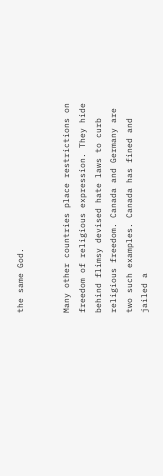the same God.


Many other countries place restrictions on freedom of religious expression. They hide behind flimsy devised hate laws to curb religious freedom. Canada and Germany are two such examples. Canada has fined and jailed a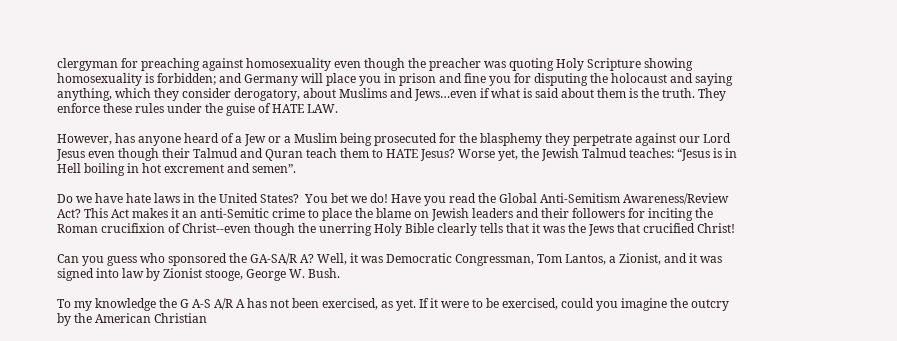clergyman for preaching against homosexuality even though the preacher was quoting Holy Scripture showing homosexuality is forbidden; and Germany will place you in prison and fine you for disputing the holocaust and saying anything, which they consider derogatory, about Muslims and Jews…even if what is said about them is the truth. They enforce these rules under the guise of HATE LAW.

However, has anyone heard of a Jew or a Muslim being prosecuted for the blasphemy they perpetrate against our Lord Jesus even though their Talmud and Quran teach them to HATE Jesus? Worse yet, the Jewish Talmud teaches: “Jesus is in Hell boiling in hot excrement and semen”.

Do we have hate laws in the United States?  You bet we do! Have you read the Global Anti-Semitism Awareness/Review Act? This Act makes it an anti-Semitic crime to place the blame on Jewish leaders and their followers for inciting the Roman crucifixion of Christ--even though the unerring Holy Bible clearly tells that it was the Jews that crucified Christ!

Can you guess who sponsored the GA-SA/R A? Well, it was Democratic Congressman, Tom Lantos, a Zionist, and it was signed into law by Zionist stooge, George W. Bush.

To my knowledge the G A-S A/R A has not been exercised, as yet. If it were to be exercised, could you imagine the outcry by the American Christian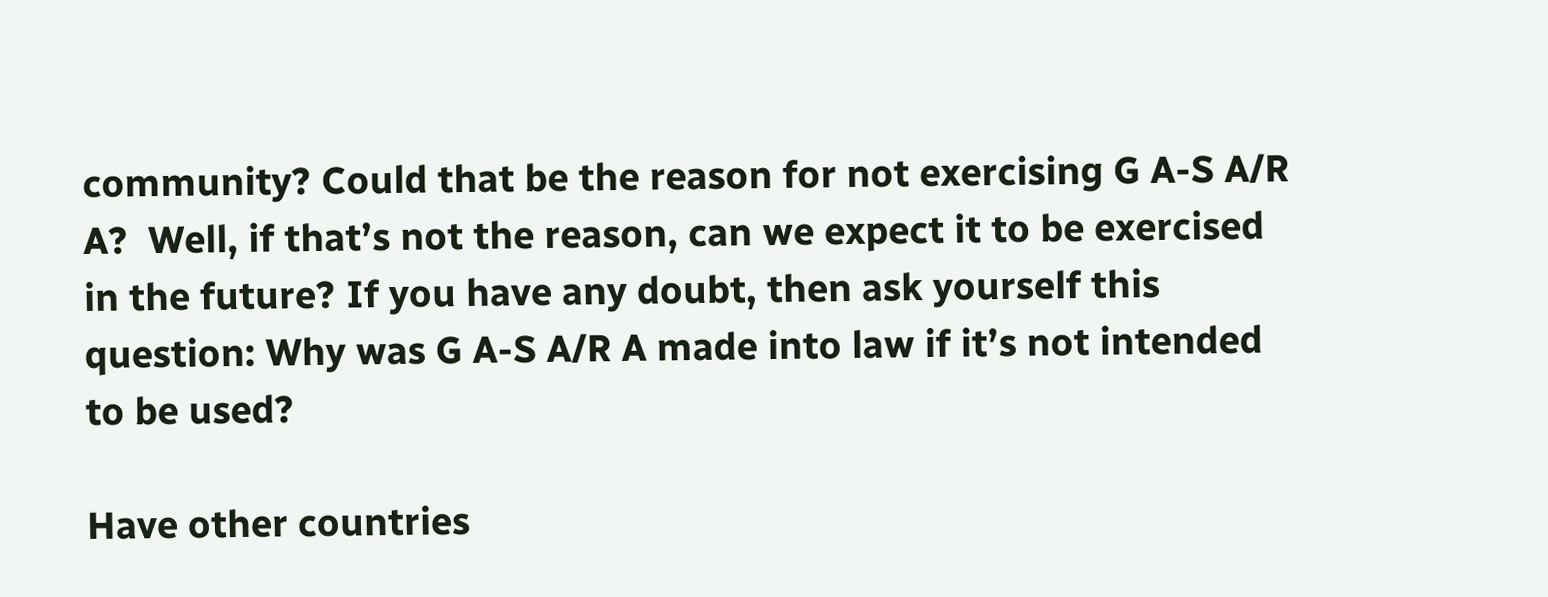community? Could that be the reason for not exercising G A-S A/R A?  Well, if that’s not the reason, can we expect it to be exercised in the future? If you have any doubt, then ask yourself this question: Why was G A-S A/R A made into law if it’s not intended to be used?

Have other countries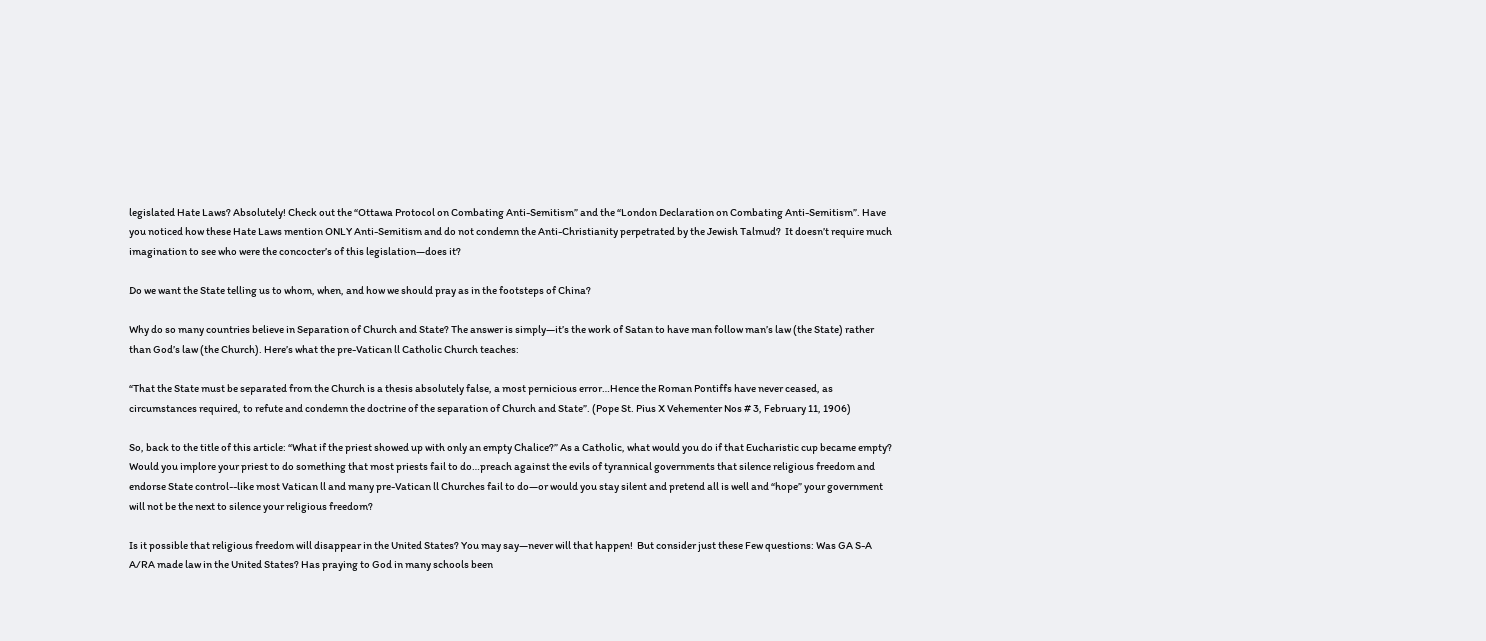legislated Hate Laws? Absolutely! Check out the “Ottawa Protocol on Combating Anti-Semitism” and the “London Declaration on Combating Anti-Semitism”. Have you noticed how these Hate Laws mention ONLY Anti-Semitism and do not condemn the Anti-Christianity perpetrated by the Jewish Talmud?  It doesn’t require much imagination to see who were the concocter’s of this legislation—does it?

Do we want the State telling us to whom, when, and how we should pray as in the footsteps of China?

Why do so many countries believe in Separation of Church and State? The answer is simply—it’s the work of Satan to have man follow man’s law (the State) rather than God’s law (the Church). Here’s what the pre-Vatican ll Catholic Church teaches:

“That the State must be separated from the Church is a thesis absolutely false, a most pernicious error…Hence the Roman Pontiffs have never ceased, as circumstances required, to refute and condemn the doctrine of the separation of Church and State”. (Pope St. Pius X Vehementer Nos # 3, February 11, 1906)

So, back to the title of this article: “What if the priest showed up with only an empty Chalice?” As a Catholic, what would you do if that Eucharistic cup became empty?  Would you implore your priest to do something that most priests fail to do…preach against the evils of tyrannical governments that silence religious freedom and endorse State control--like most Vatican ll and many pre-Vatican ll Churches fail to do—or would you stay silent and pretend all is well and “hope” your government will not be the next to silence your religious freedom?

Is it possible that religious freedom will disappear in the United States? You may say—never will that happen!  But consider just these Few questions: Was GA S-A A/RA made law in the United States? Has praying to God in many schools been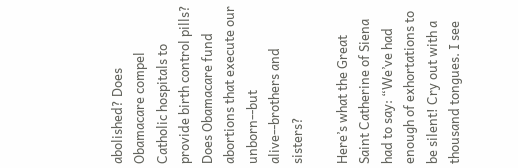abolished? Does Obamacare compel Catholic hospitals to provide birth control pills? Does Obamacare fund abortions that execute our unborn--but alive--brothers and sisters?

Here’s what the Great Saint Catherine of Siena had to say: “We’ve had enough of exhortations to be silent! Cry out with a thousand tongues. I see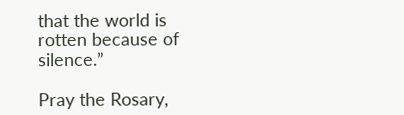that the world is rotten because of silence.”

Pray the Rosary,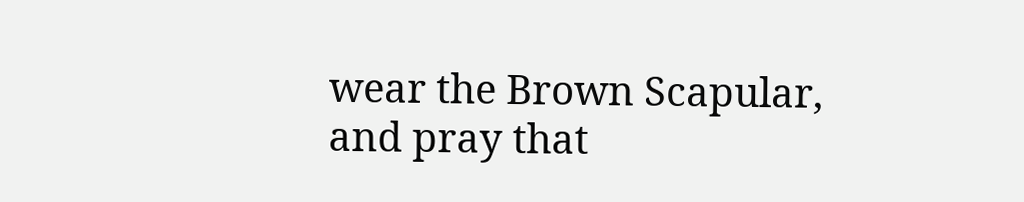wear the Brown Scapular, and pray that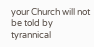your Church will not be told by tyrannical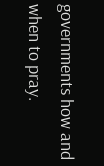governments how and when to pray.